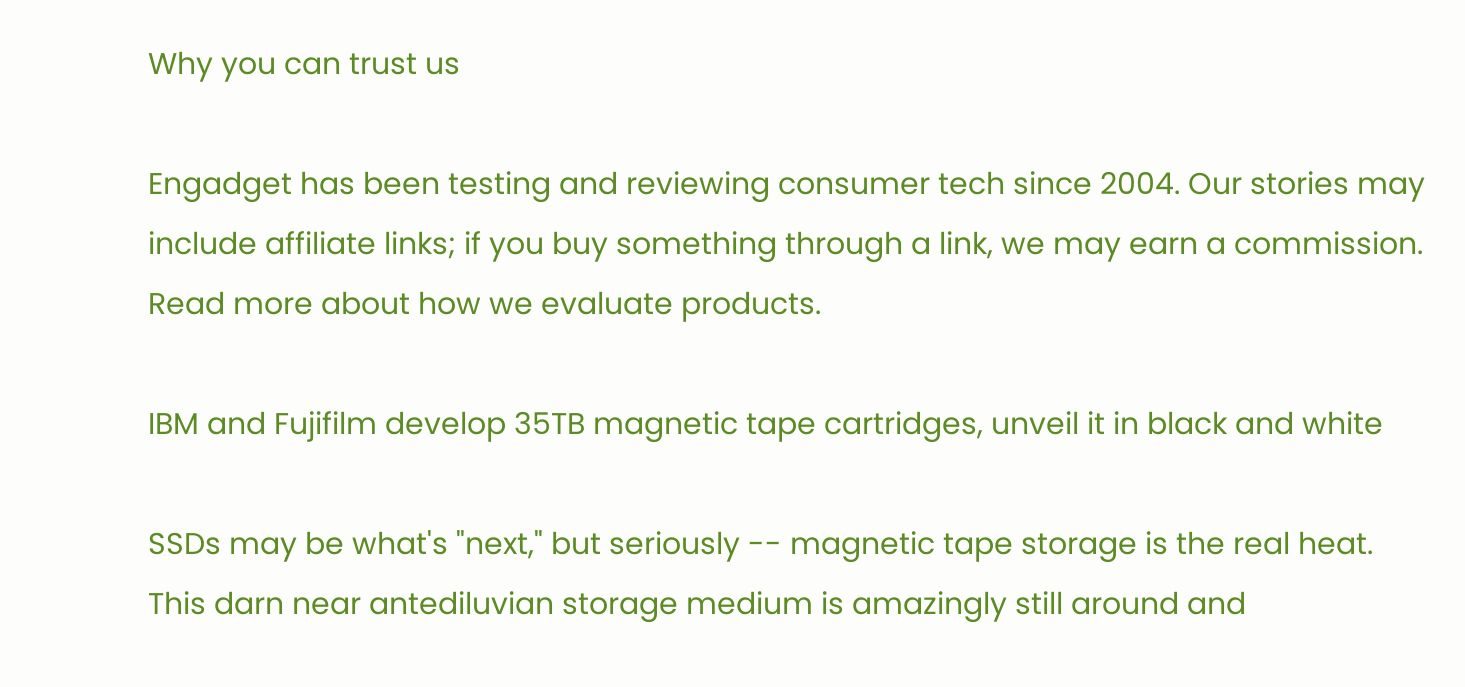Why you can trust us

Engadget has been testing and reviewing consumer tech since 2004. Our stories may include affiliate links; if you buy something through a link, we may earn a commission. Read more about how we evaluate products.

IBM and Fujifilm develop 35TB magnetic tape cartridges, unveil it in black and white

SSDs may be what's "next," but seriously -- magnetic tape storage is the real heat. This darn near antediluvian storage medium is amazingly still around and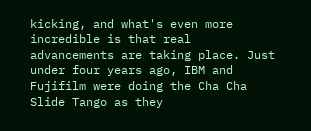kicking, and what's even more incredible is that real advancements are taking place. Just under four years ago, IBM and Fujifilm were doing the Cha Cha Slide Tango as they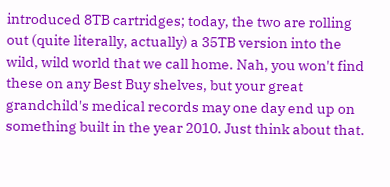introduced 8TB cartridges; today, the two are rolling out (quite literally, actually) a 35TB version into the wild, wild world that we call home. Nah, you won't find these on any Best Buy shelves, but your great grandchild's medical records may one day end up on something built in the year 2010. Just think about that.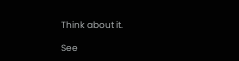Think about it.

See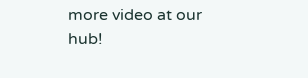more video at our hub!